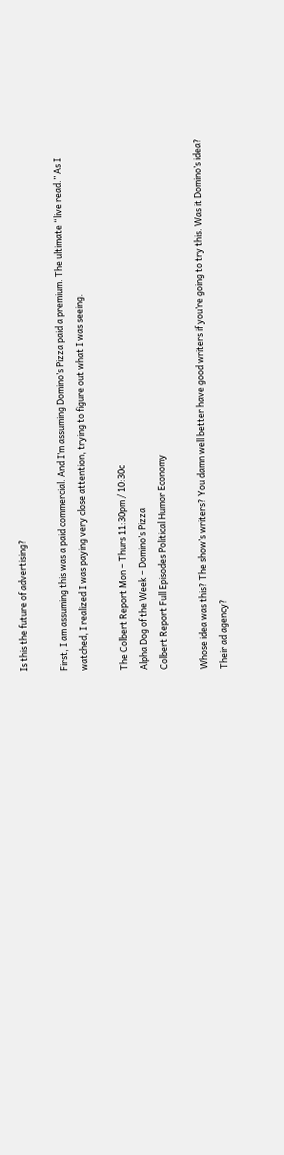Is this the future of advertising?

First, I am assuming this was a paid commercial. And I’m assuming Domino’s Pizza paid a premium. The ultimate “live read.” As I watched, I realized I was paying very close attention, trying to figure out what I was seeing.

The Colbert Report Mon – Thurs 11:30pm / 10:30c
Alpha Dog of the Week – Domino’s Pizza
Colbert Report Full Episodes Political Humor Economy

Whose idea was this? The show’s writers? You damn well better have good writers if you’re going to try this. Was it Domino’s idea? Their ad agency?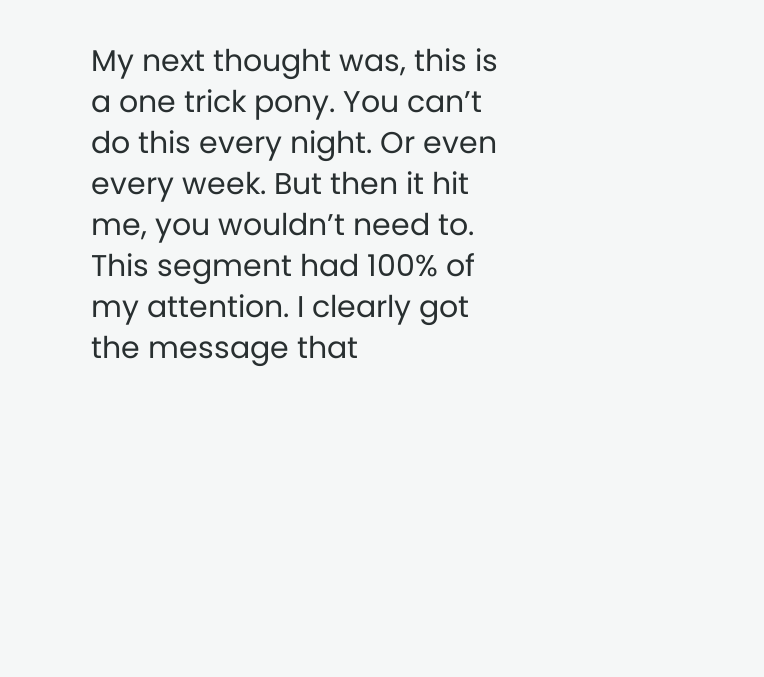My next thought was, this is a one trick pony. You can’t do this every night. Or even every week. But then it hit me, you wouldn’t need to. This segment had 100% of my attention. I clearly got the message that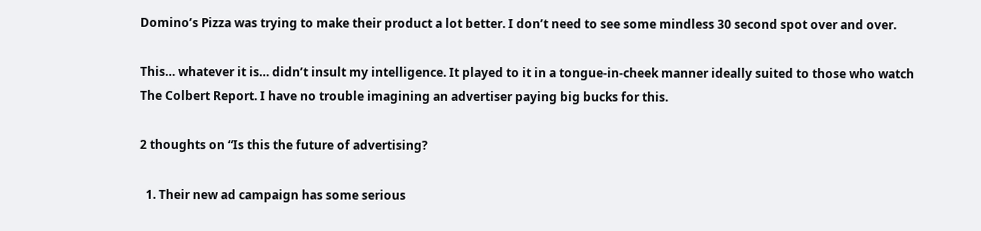Domino’s Pizza was trying to make their product a lot better. I don’t need to see some mindless 30 second spot over and over.

This… whatever it is… didn’t insult my intelligence. It played to it in a tongue-in-cheek manner ideally suited to those who watch The Colbert Report. I have no trouble imagining an advertiser paying big bucks for this.

2 thoughts on “Is this the future of advertising?

  1. Their new ad campaign has some serious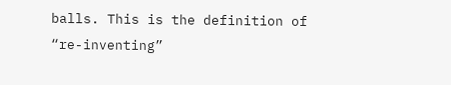balls. This is the definition of “re-inventing”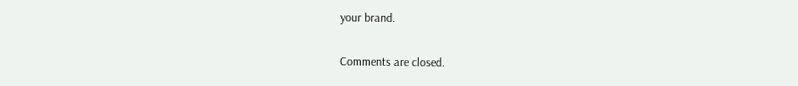your brand.

Comments are closed.